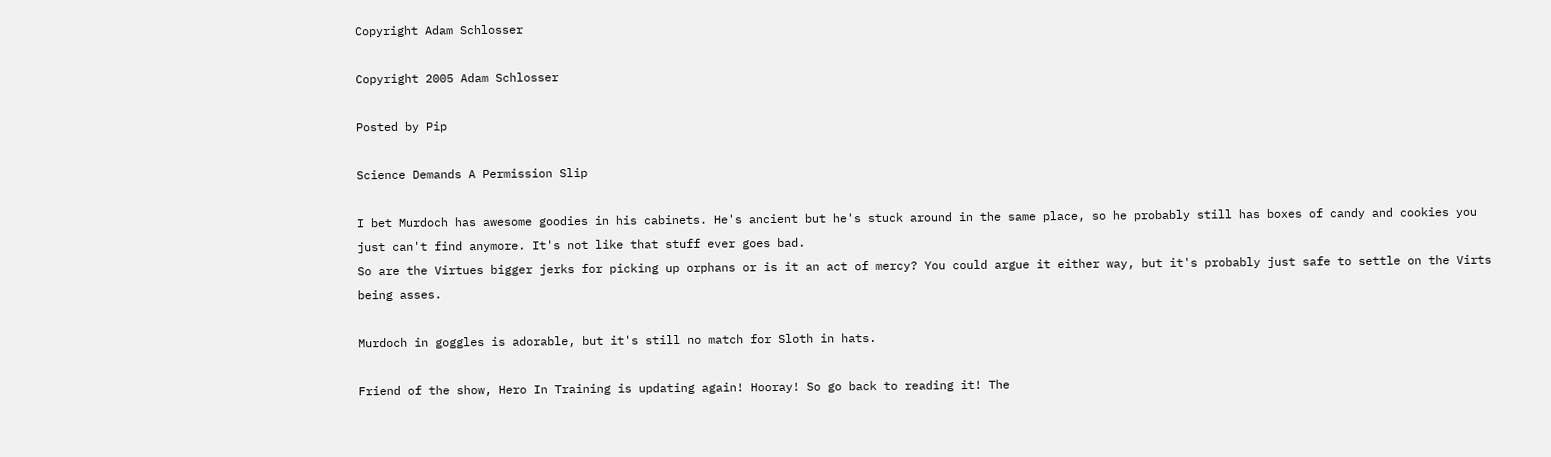Copyright Adam Schlosser

Copyright 2005 Adam Schlosser

Posted by Pip

Science Demands A Permission Slip

I bet Murdoch has awesome goodies in his cabinets. He's ancient but he's stuck around in the same place, so he probably still has boxes of candy and cookies you just can't find anymore. It's not like that stuff ever goes bad.
So are the Virtues bigger jerks for picking up orphans or is it an act of mercy? You could argue it either way, but it's probably just safe to settle on the Virts being asses.

Murdoch in goggles is adorable, but it's still no match for Sloth in hats.

Friend of the show, Hero In Training is updating again! Hooray! So go back to reading it! The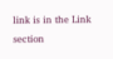link is in the Link section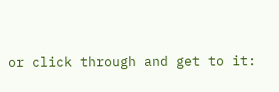or click through and get to it: